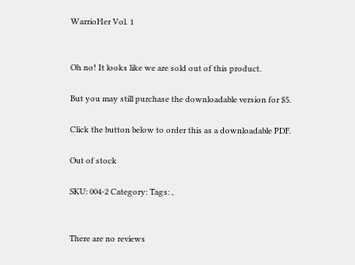WarrioHer Vol. 1


Oh no! It looks like we are sold out of this product.

But you may still purchase the downloadable version for $5.

Click the button below to order this as a downloadable PDF.

Out of stock

SKU: 004-2 Category: Tags: ,


There are no reviews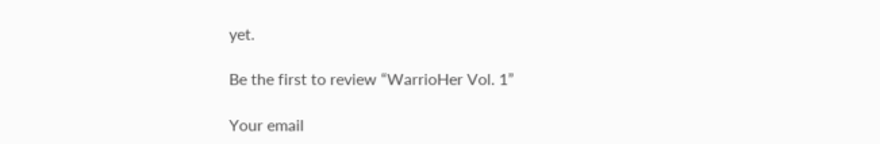yet.

Be the first to review “WarrioHer Vol. 1”

Your email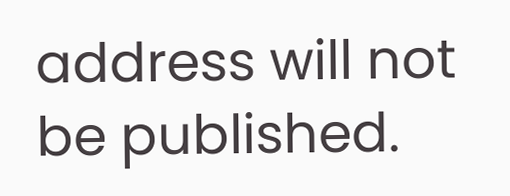address will not be published.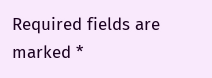Required fields are marked *